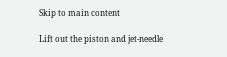Skip to main content

Lift out the piston and jet-needle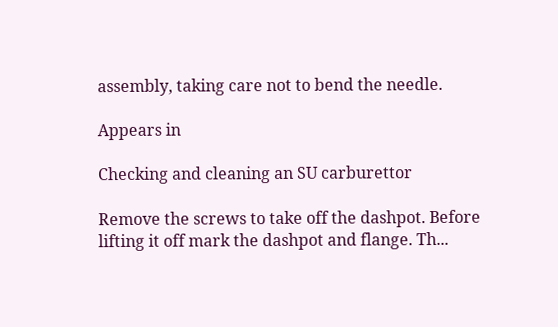assembly, taking care not to bend the needle.

Appears in

Checking and cleaning an SU carburettor

Remove the screws to take off the dashpot. Before lifting it off mark the dashpot and flange. Th...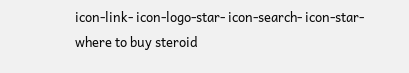icon-link- icon-logo-star- icon-search- icon-star-
where to buy steroid